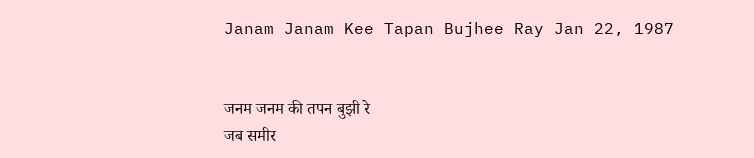Janam Janam Kee Tapan Bujhee Ray Jan 22, 1987


जनम जनम की तपन बुझी रे
जब समीर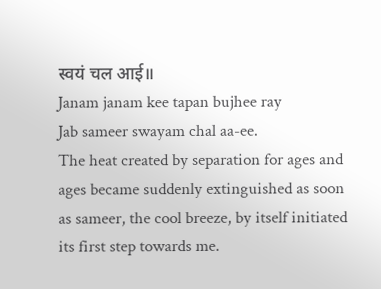स्वयं चल आई॥
Janam janam kee tapan bujhee ray
Jab sameer swayam chal aa-ee.
The heat created by separation for ages and ages became suddenly extinguished as soon as sameer, the cool breeze, by itself initiated its first step towards me.